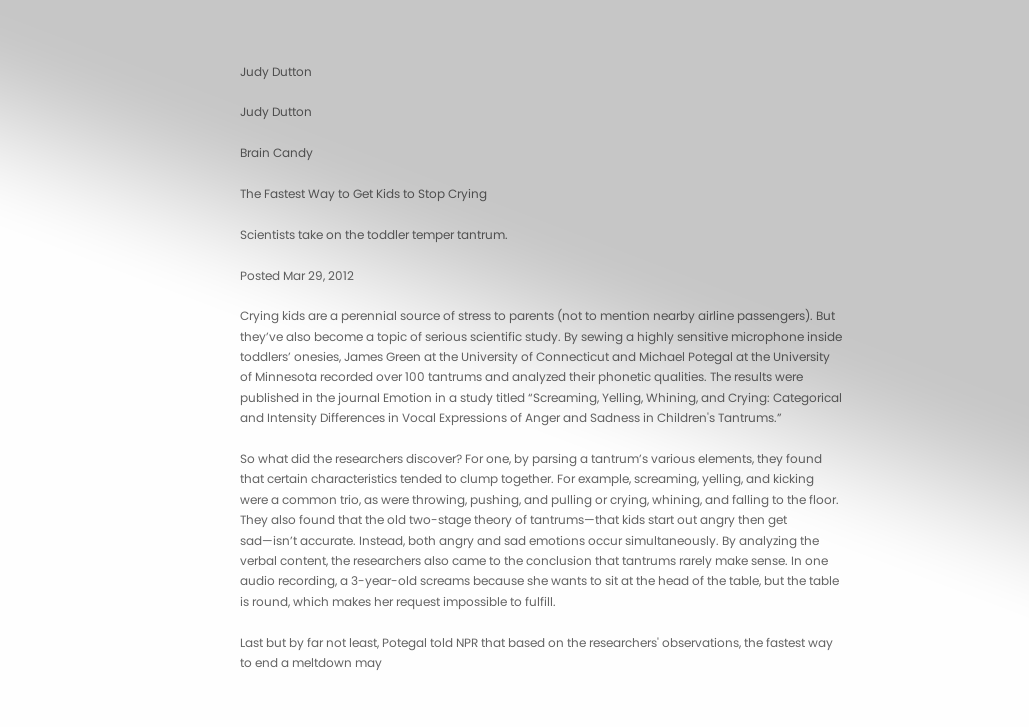Judy Dutton

Judy Dutton

Brain Candy

The Fastest Way to Get Kids to Stop Crying

Scientists take on the toddler temper tantrum.

Posted Mar 29, 2012

Crying kids are a perennial source of stress to parents (not to mention nearby airline passengers). But they’ve also become a topic of serious scientific study. By sewing a highly sensitive microphone inside toddlers’ onesies, James Green at the University of Connecticut and Michael Potegal at the University of Minnesota recorded over 100 tantrums and analyzed their phonetic qualities. The results were published in the journal Emotion in a study titled “Screaming, Yelling, Whining, and Crying: Categorical and Intensity Differences in Vocal Expressions of Anger and Sadness in Children's Tantrums.”

So what did the researchers discover? For one, by parsing a tantrum’s various elements, they found that certain characteristics tended to clump together. For example, screaming, yelling, and kicking were a common trio, as were throwing, pushing, and pulling or crying, whining, and falling to the floor. They also found that the old two-stage theory of tantrums—that kids start out angry then get sad—isn’t accurate. Instead, both angry and sad emotions occur simultaneously. By analyzing the verbal content, the researchers also came to the conclusion that tantrums rarely make sense. In one audio recording, a 3-year-old screams because she wants to sit at the head of the table, but the table is round, which makes her request impossible to fulfill.

Last but by far not least, Potegal told NPR that based on the researchers' observations, the fastest way to end a meltdown may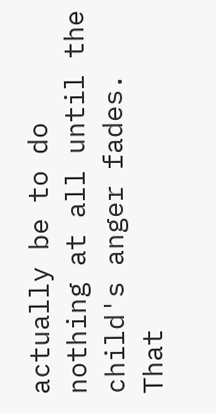actually be to do nothing at all until the child's anger fades. That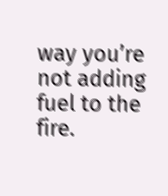way you’re not adding fuel to the fire.